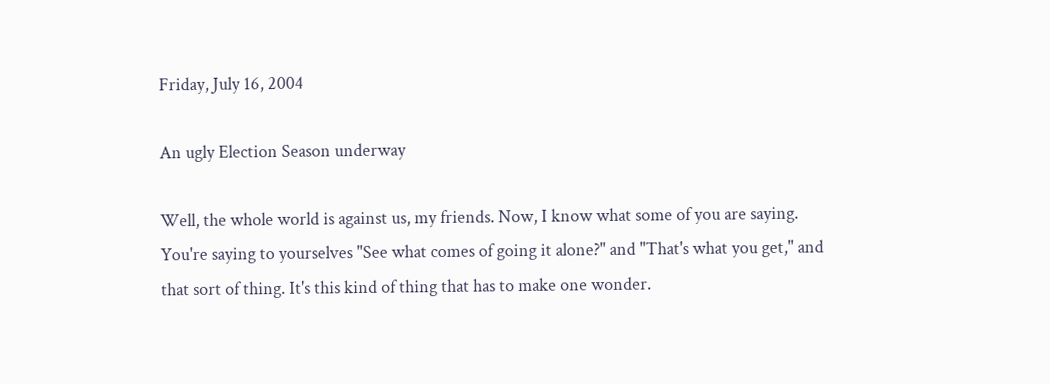Friday, July 16, 2004

An ugly Election Season underway

Well, the whole world is against us, my friends. Now, I know what some of you are saying. You're saying to yourselves "See what comes of going it alone?" and "That's what you get," and that sort of thing. It's this kind of thing that has to make one wonder.